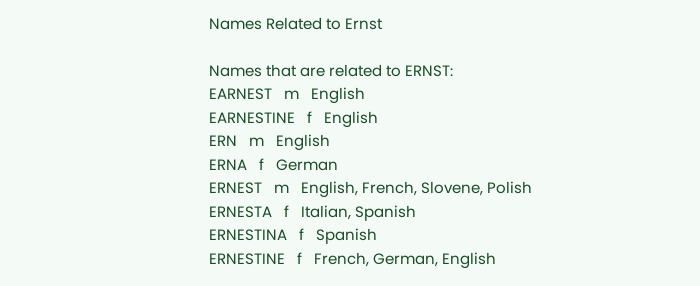Names Related to Ernst

Names that are related to ERNST:
EARNEST   m   English
EARNESTINE   f   English
ERN   m   English
ERNA   f   German
ERNEST   m   English, French, Slovene, Polish
ERNESTA   f   Italian, Spanish
ERNESTINA   f   Spanish
ERNESTINE   f   French, German, English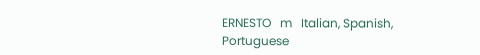ERNESTO   m   Italian, Spanish, Portuguese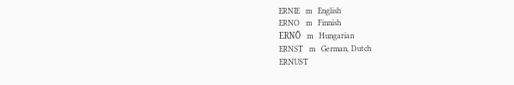ERNIE   m   English
ERNO   m   Finnish
ERNŐ   m   Hungarian
ERNST   m   German, Dutch
ERNUST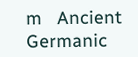m   Ancient Germanic